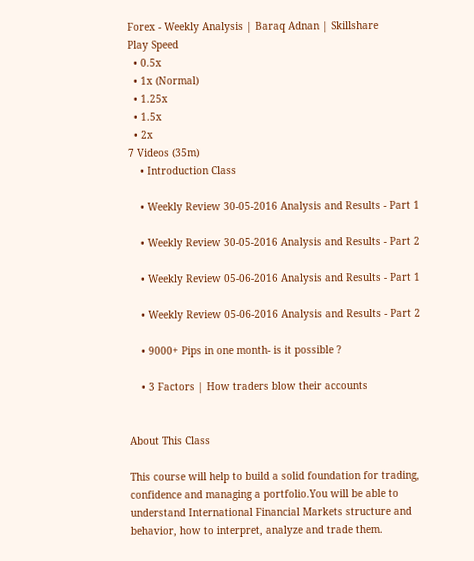Forex - Weekly Analysis | Baraq Adnan | Skillshare
Play Speed
  • 0.5x
  • 1x (Normal)
  • 1.25x
  • 1.5x
  • 2x
7 Videos (35m)
    • Introduction Class

    • Weekly Review 30-05-2016 Analysis and Results - Part 1

    • Weekly Review 30-05-2016 Analysis and Results - Part 2

    • Weekly Review 05-06-2016 Analysis and Results - Part 1

    • Weekly Review 05-06-2016 Analysis and Results - Part 2

    • 9000+ Pips in one month- is it possible ?

    • 3 Factors | How traders blow their accounts


About This Class

This course will help to build a solid foundation for trading, confidence and managing a portfolio.You will be able to understand International Financial Markets structure and behavior, how to interpret, analyze and trade them.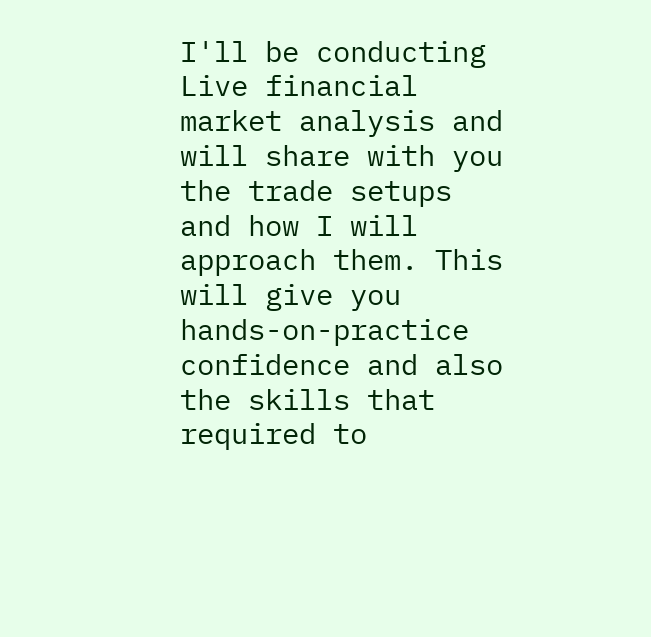I'll be conducting Live financial market analysis and will share with you the trade setups and how I will approach them. This will give you hands-on-practice confidence and also the skills that required to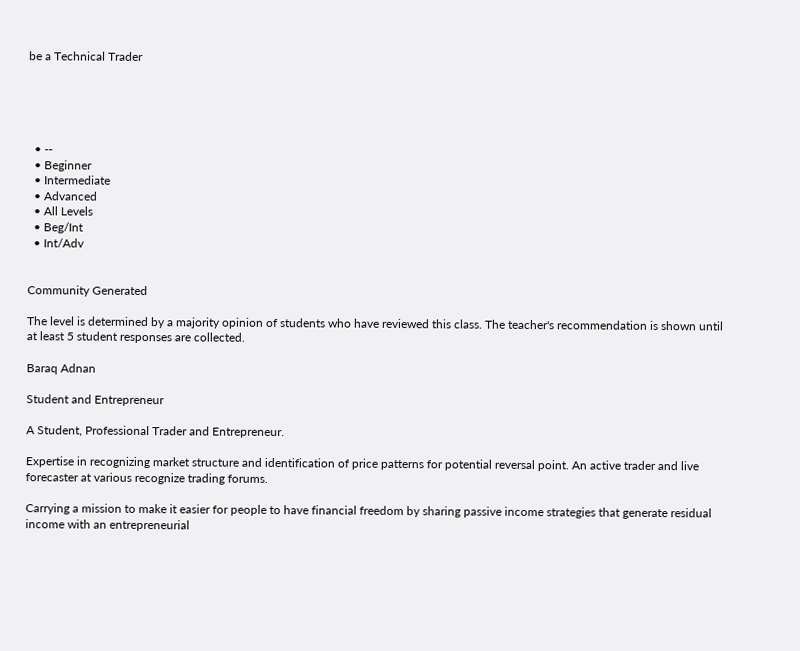be a Technical Trader





  • --
  • Beginner
  • Intermediate
  • Advanced
  • All Levels
  • Beg/Int
  • Int/Adv


Community Generated

The level is determined by a majority opinion of students who have reviewed this class. The teacher's recommendation is shown until at least 5 student responses are collected.

Baraq Adnan

Student and Entrepreneur

A Student, Professional Trader and Entrepreneur.

Expertise in recognizing market structure and identification of price patterns for potential reversal point. An active trader and live forecaster at various recognize trading forums.

Carrying a mission to make it easier for people to have financial freedom by sharing passive income strategies that generate residual income with an entrepreneurial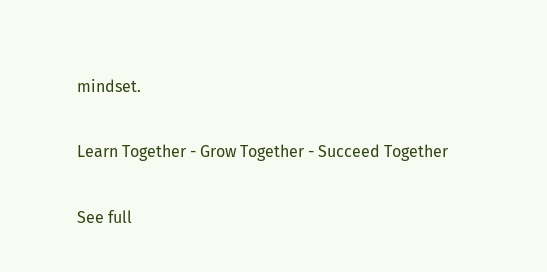mindset.

Learn Together - Grow Together - Succeed Together

See full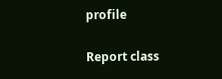profile

Report class